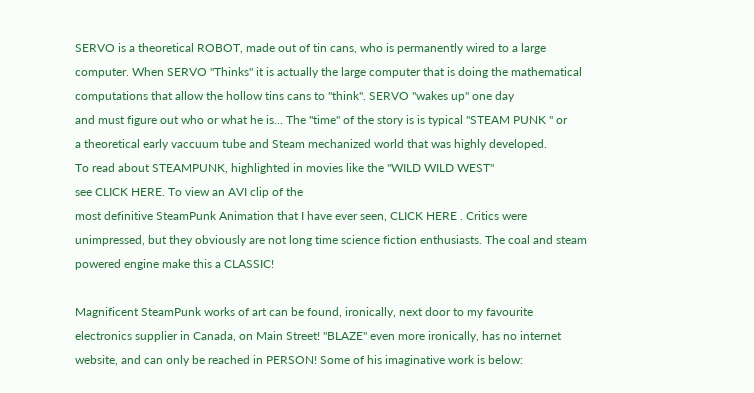SERVO is a theoretical ROBOT, made out of tin cans, who is permanently wired to a large
computer. When SERVO "Thinks" it is actually the large computer that is doing the mathematical
computations that allow the hollow tins cans to "think". SERVO "wakes up" one day
and must figure out who or what he is... The "time" of the story is is typical "STEAM PUNK " or
a theoretical early vaccuum tube and Steam mechanized world that was highly developed.
To read about STEAMPUNK, highlighted in movies like the "WILD WILD WEST"
see CLICK HERE. To view an AVI clip of the
most definitive SteamPunk Animation that I have ever seen, CLICK HERE . Critics were
unimpressed, but they obviously are not long time science fiction enthusiasts. The coal and steam
powered engine make this a CLASSIC!

Magnificent SteamPunk works of art can be found, ironically, next door to my favourite
electronics supplier in Canada, on Main Street! "BLAZE" even more ironically, has no internet
website, and can only be reached in PERSON! Some of his imaginative work is below: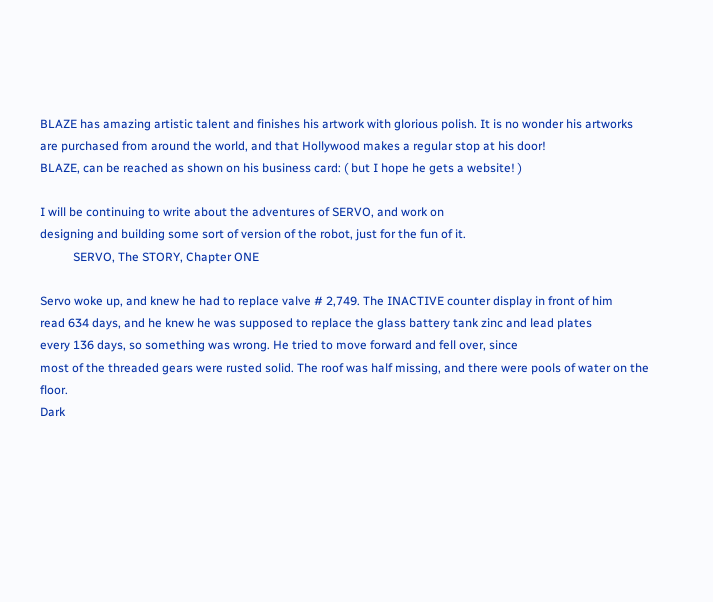BLAZE has amazing artistic talent and finishes his artwork with glorious polish. It is no wonder his artworks
are purchased from around the world, and that Hollywood makes a regular stop at his door!
BLAZE, can be reached as shown on his business card: ( but I hope he gets a website! )

I will be continuing to write about the adventures of SERVO, and work on
designing and building some sort of version of the robot, just for the fun of it.
           SERVO, The STORY, Chapter ONE

Servo woke up, and knew he had to replace valve # 2,749. The INACTIVE counter display in front of him
read 634 days, and he knew he was supposed to replace the glass battery tank zinc and lead plates
every 136 days, so something was wrong. He tried to move forward and fell over, since
most of the threaded gears were rusted solid. The roof was half missing, and there were pools of water on the floor.
Dark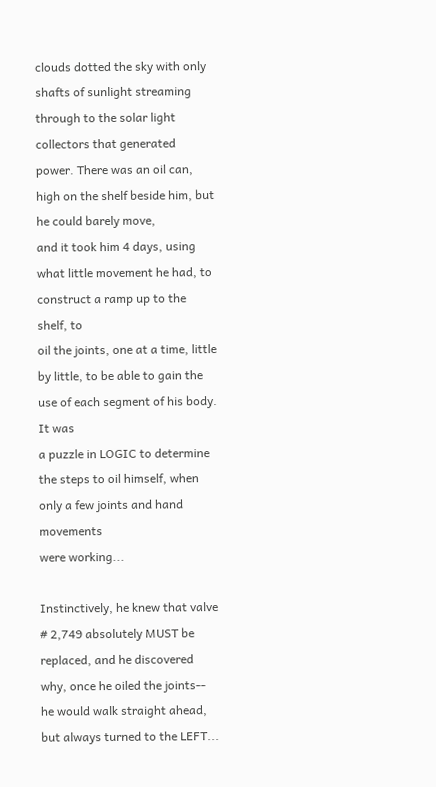clouds dotted the sky with only shafts of sunlight streaming through to the solar light
collectors that generated power. There was an oil can, high on the shelf beside him, but he could barely move,
and it took him 4 days, using what little movement he had, to construct a ramp up to the shelf, to
oil the joints, one at a time, little by little, to be able to gain the use of each segment of his body. It was
a puzzle in LOGIC to determine the steps to oil himself, when only a few joints and hand movements
were working...

Instinctively, he knew that valve # 2,749 absolutely MUST be replaced, and he discovered why, once he oiled the joints--
he would walk straight ahead, but always turned to the LEFT...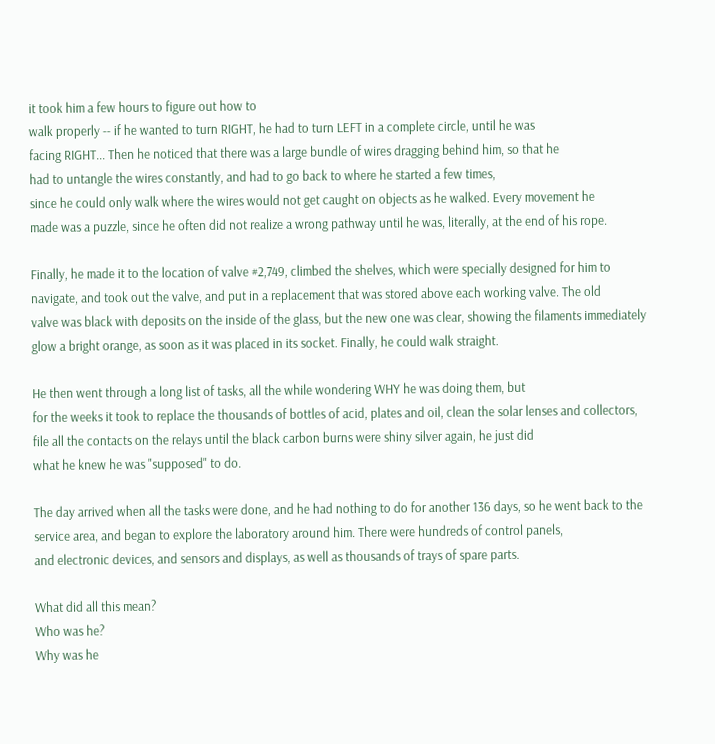it took him a few hours to figure out how to
walk properly -- if he wanted to turn RIGHT, he had to turn LEFT in a complete circle, until he was
facing RIGHT... Then he noticed that there was a large bundle of wires dragging behind him, so that he
had to untangle the wires constantly, and had to go back to where he started a few times,
since he could only walk where the wires would not get caught on objects as he walked. Every movement he
made was a puzzle, since he often did not realize a wrong pathway until he was, literally, at the end of his rope.

Finally, he made it to the location of valve #2,749, climbed the shelves, which were specially designed for him to
navigate, and took out the valve, and put in a replacement that was stored above each working valve. The old
valve was black with deposits on the inside of the glass, but the new one was clear, showing the filaments immediately
glow a bright orange, as soon as it was placed in its socket. Finally, he could walk straight.

He then went through a long list of tasks, all the while wondering WHY he was doing them, but
for the weeks it took to replace the thousands of bottles of acid, plates and oil, clean the solar lenses and collectors,
file all the contacts on the relays until the black carbon burns were shiny silver again, he just did
what he knew he was "supposed" to do.

The day arrived when all the tasks were done, and he had nothing to do for another 136 days, so he went back to the
service area, and began to explore the laboratory around him. There were hundreds of control panels,
and electronic devices, and sensors and displays, as well as thousands of trays of spare parts.

What did all this mean?
Who was he?
Why was he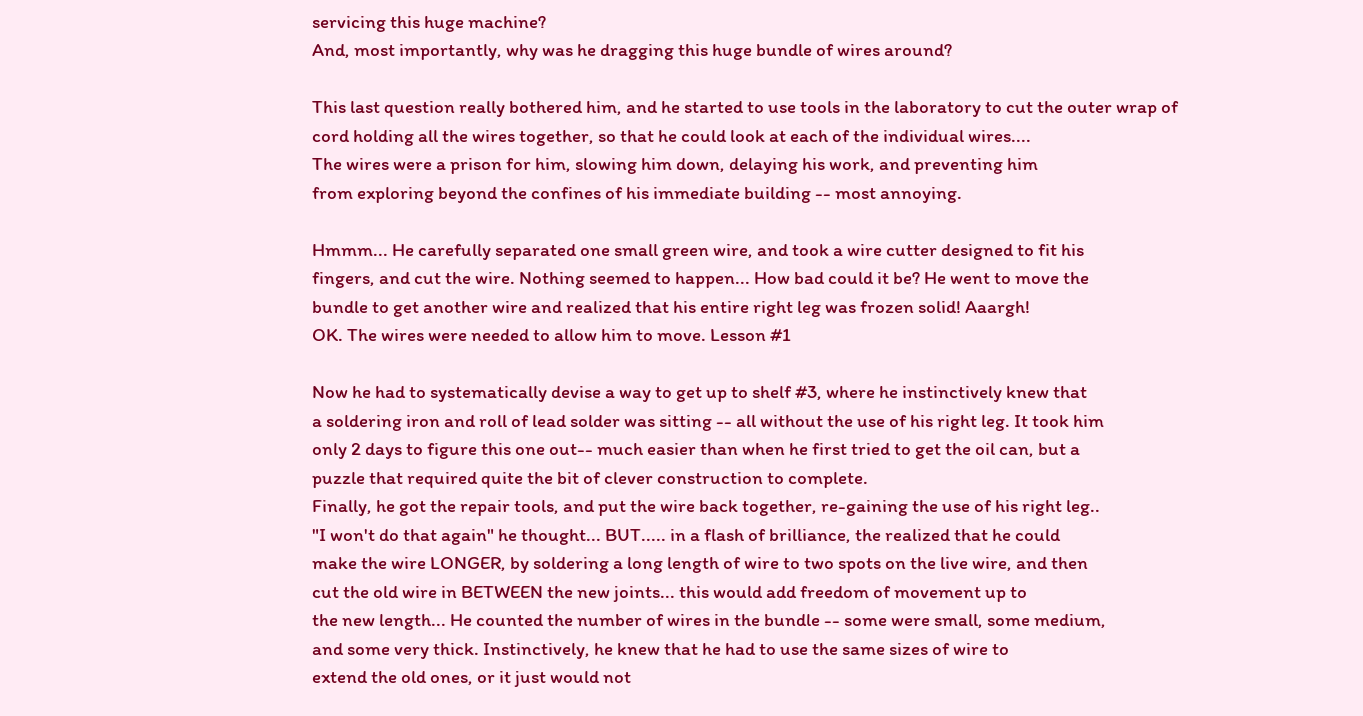servicing this huge machine?
And, most importantly, why was he dragging this huge bundle of wires around?

This last question really bothered him, and he started to use tools in the laboratory to cut the outer wrap of
cord holding all the wires together, so that he could look at each of the individual wires....
The wires were a prison for him, slowing him down, delaying his work, and preventing him
from exploring beyond the confines of his immediate building -- most annoying.

Hmmm... He carefully separated one small green wire, and took a wire cutter designed to fit his
fingers, and cut the wire. Nothing seemed to happen... How bad could it be? He went to move the
bundle to get another wire and realized that his entire right leg was frozen solid! Aaargh!
OK. The wires were needed to allow him to move. Lesson #1

Now he had to systematically devise a way to get up to shelf #3, where he instinctively knew that
a soldering iron and roll of lead solder was sitting -- all without the use of his right leg. It took him
only 2 days to figure this one out-- much easier than when he first tried to get the oil can, but a
puzzle that required quite the bit of clever construction to complete.
Finally, he got the repair tools, and put the wire back together, re-gaining the use of his right leg..
"I won't do that again" he thought... BUT..... in a flash of brilliance, the realized that he could
make the wire LONGER, by soldering a long length of wire to two spots on the live wire, and then
cut the old wire in BETWEEN the new joints... this would add freedom of movement up to
the new length... He counted the number of wires in the bundle -- some were small, some medium,
and some very thick. Instinctively, he knew that he had to use the same sizes of wire to
extend the old ones, or it just would not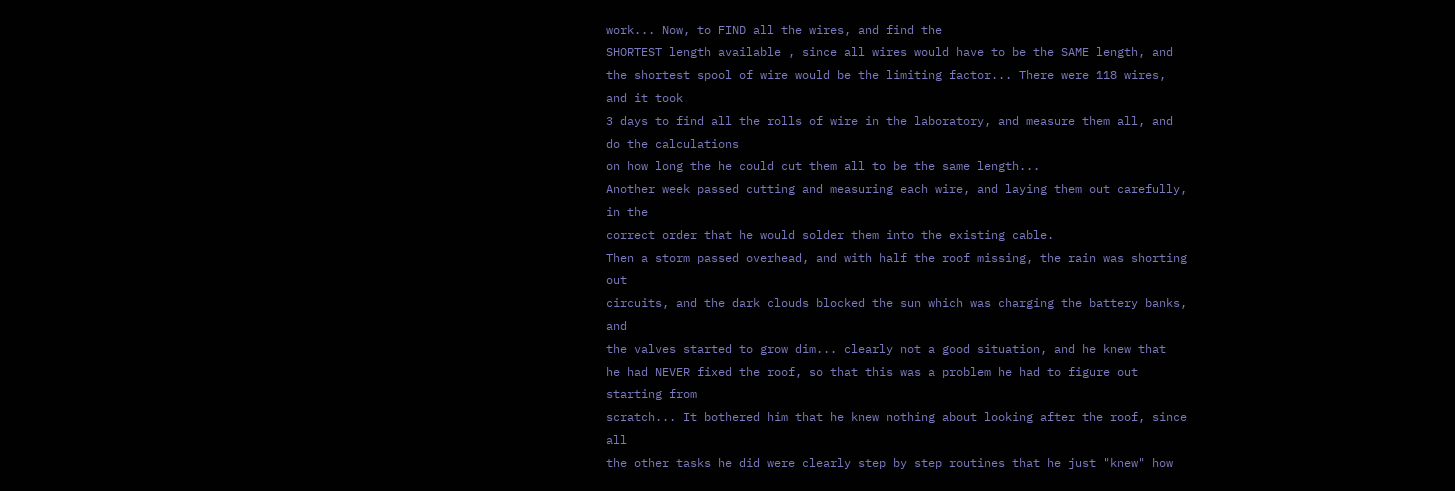work... Now, to FIND all the wires, and find the
SHORTEST length available , since all wires would have to be the SAME length, and
the shortest spool of wire would be the limiting factor... There were 118 wires, and it took
3 days to find all the rolls of wire in the laboratory, and measure them all, and do the calculations
on how long the he could cut them all to be the same length...
Another week passed cutting and measuring each wire, and laying them out carefully, in the
correct order that he would solder them into the existing cable.
Then a storm passed overhead, and with half the roof missing, the rain was shorting out
circuits, and the dark clouds blocked the sun which was charging the battery banks, and
the valves started to grow dim... clearly not a good situation, and he knew that
he had NEVER fixed the roof, so that this was a problem he had to figure out starting from
scratch... It bothered him that he knew nothing about looking after the roof, since all
the other tasks he did were clearly step by step routines that he just "knew" how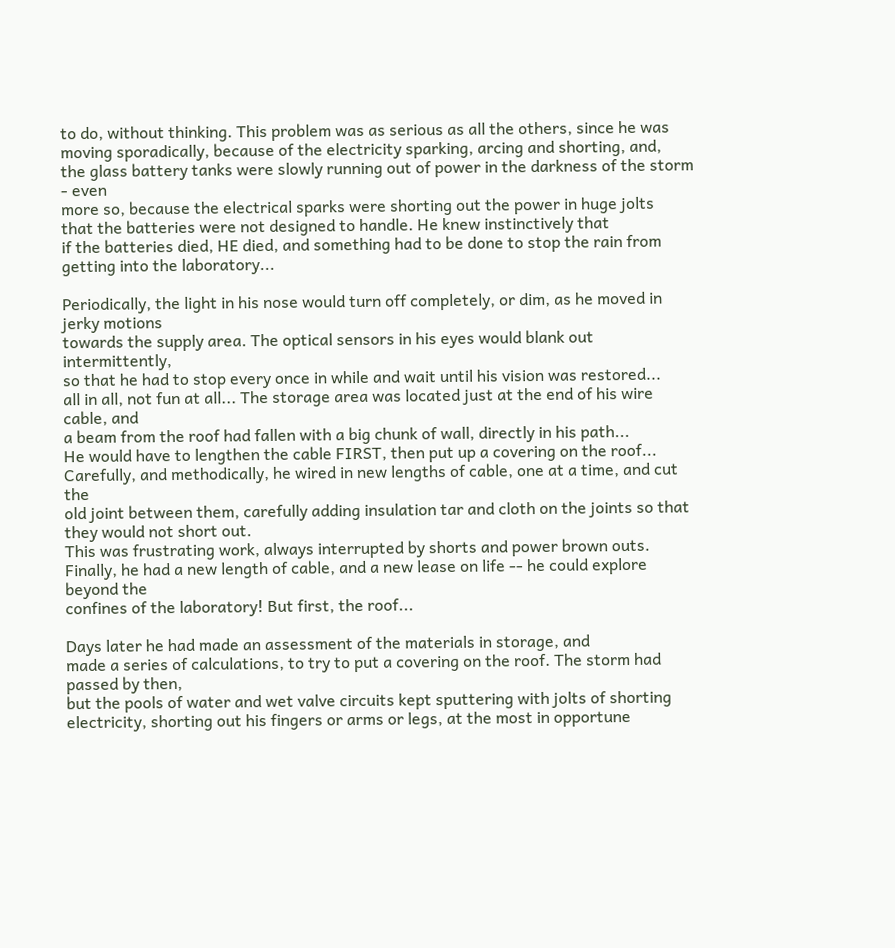to do, without thinking. This problem was as serious as all the others, since he was
moving sporadically, because of the electricity sparking, arcing and shorting, and,
the glass battery tanks were slowly running out of power in the darkness of the storm - even
more so, because the electrical sparks were shorting out the power in huge jolts
that the batteries were not designed to handle. He knew instinctively that
if the batteries died, HE died, and something had to be done to stop the rain from
getting into the laboratory...

Periodically, the light in his nose would turn off completely, or dim, as he moved in jerky motions
towards the supply area. The optical sensors in his eyes would blank out intermittently,
so that he had to stop every once in while and wait until his vision was restored...
all in all, not fun at all... The storage area was located just at the end of his wire cable, and
a beam from the roof had fallen with a big chunk of wall, directly in his path...
He would have to lengthen the cable FIRST, then put up a covering on the roof...
Carefully, and methodically, he wired in new lengths of cable, one at a time, and cut the
old joint between them, carefully adding insulation tar and cloth on the joints so that they would not short out.
This was frustrating work, always interrupted by shorts and power brown outs.
Finally, he had a new length of cable, and a new lease on life -- he could explore beyond the
confines of the laboratory! But first, the roof...

Days later he had made an assessment of the materials in storage, and
made a series of calculations, to try to put a covering on the roof. The storm had passed by then,
but the pools of water and wet valve circuits kept sputtering with jolts of shorting
electricity, shorting out his fingers or arms or legs, at the most in opportune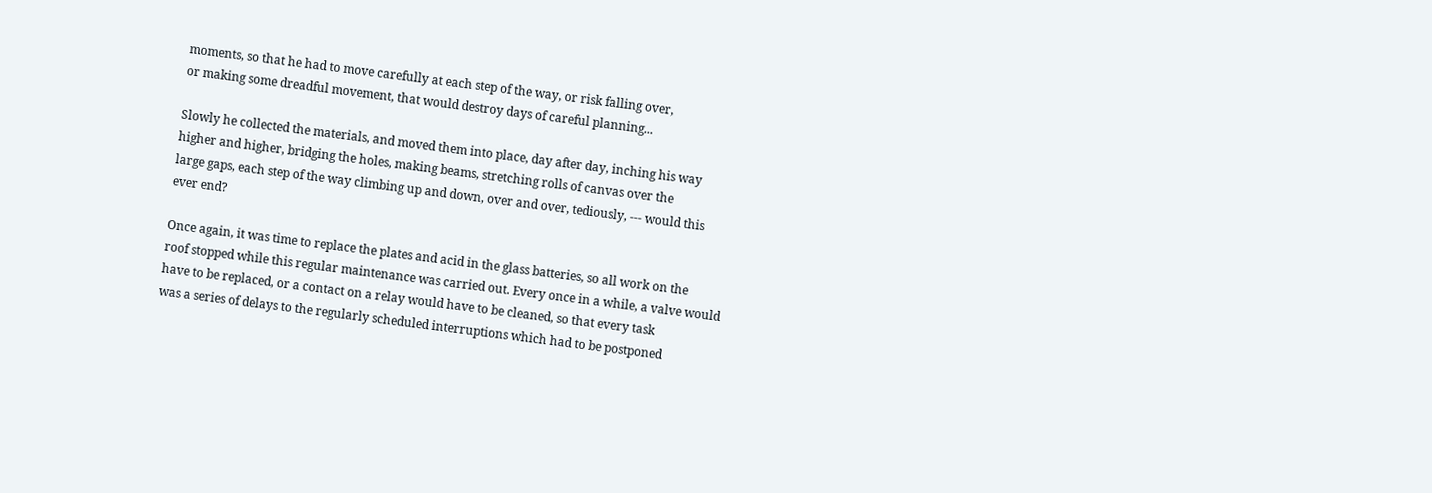moments, so that he had to move carefully at each step of the way, or risk falling over,
or making some dreadful movement, that would destroy days of careful planning...

Slowly he collected the materials, and moved them into place, day after day, inching his way
higher and higher, bridging the holes, making beams, stretching rolls of canvas over the
large gaps, each step of the way climbing up and down, over and over, tediously, --- would this
ever end?

Once again, it was time to replace the plates and acid in the glass batteries, so all work on the
roof stopped while this regular maintenance was carried out. Every once in a while, a valve would
have to be replaced, or a contact on a relay would have to be cleaned, so that every task
was a series of delays to the regularly scheduled interruptions which had to be postponed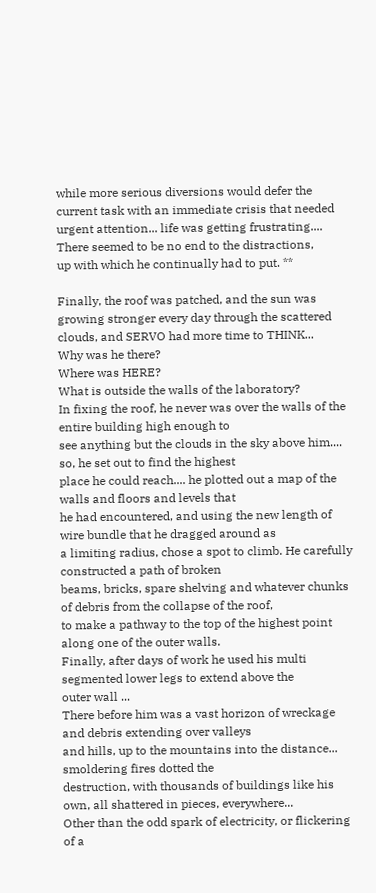while more serious diversions would defer the current task with an immediate crisis that needed
urgent attention... life was getting frustrating.... There seemed to be no end to the distractions,
up with which he continually had to put. **

Finally, the roof was patched, and the sun was growing stronger every day through the scattered
clouds, and SERVO had more time to THINK...
Why was he there?
Where was HERE?
What is outside the walls of the laboratory?
In fixing the roof, he never was over the walls of the entire building high enough to
see anything but the clouds in the sky above him.... so, he set out to find the highest
place he could reach.... he plotted out a map of the walls and floors and levels that
he had encountered, and using the new length of wire bundle that he dragged around as
a limiting radius, chose a spot to climb. He carefully constructed a path of broken
beams, bricks, spare shelving and whatever chunks of debris from the collapse of the roof,
to make a pathway to the top of the highest point along one of the outer walls.
Finally, after days of work he used his multi segmented lower legs to extend above the
outer wall ...
There before him was a vast horizon of wreckage and debris extending over valleys
and hills, up to the mountains into the distance... smoldering fires dotted the
destruction, with thousands of buildings like his own, all shattered in pieces, everywhere...
Other than the odd spark of electricity, or flickering of a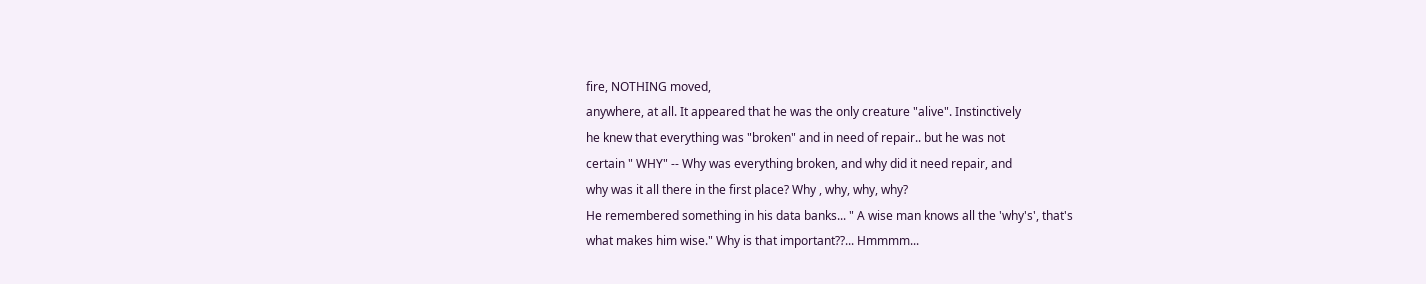fire, NOTHING moved,
anywhere, at all. It appeared that he was the only creature "alive". Instinctively
he knew that everything was "broken" and in need of repair.. but he was not
certain " WHY" -- Why was everything broken, and why did it need repair, and
why was it all there in the first place? Why , why, why, why?
He remembered something in his data banks... " A wise man knows all the 'why's', that's
what makes him wise." Why is that important??... Hmmmm...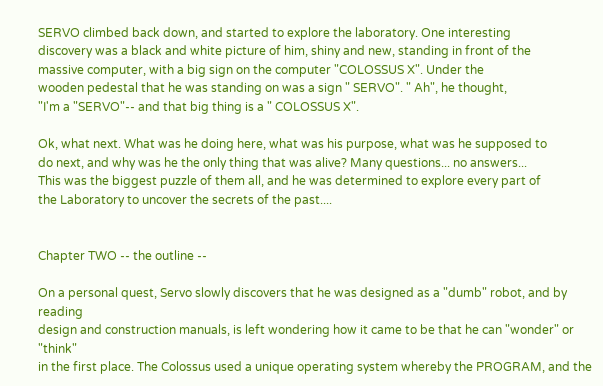SERVO climbed back down, and started to explore the laboratory. One interesting
discovery was a black and white picture of him, shiny and new, standing in front of the
massive computer, with a big sign on the computer "COLOSSUS X". Under the
wooden pedestal that he was standing on was a sign " SERVO". " Ah", he thought,
"I'm a "SERVO"-- and that big thing is a " COLOSSUS X".

Ok, what next. What was he doing here, what was his purpose, what was he supposed to
do next, and why was he the only thing that was alive? Many questions... no answers...
This was the biggest puzzle of them all, and he was determined to explore every part of
the Laboratory to uncover the secrets of the past....


Chapter TWO -- the outline --

On a personal quest, Servo slowly discovers that he was designed as a "dumb" robot, and by reading
design and construction manuals, is left wondering how it came to be that he can "wonder" or "think"
in the first place. The Colossus used a unique operating system whereby the PROGRAM, and the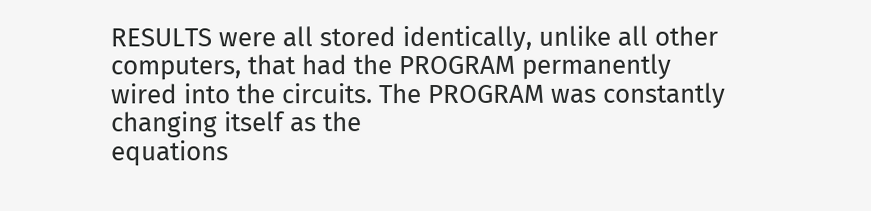RESULTS were all stored identically, unlike all other computers, that had the PROGRAM permanently
wired into the circuits. The PROGRAM was constantly changing itself as the
equations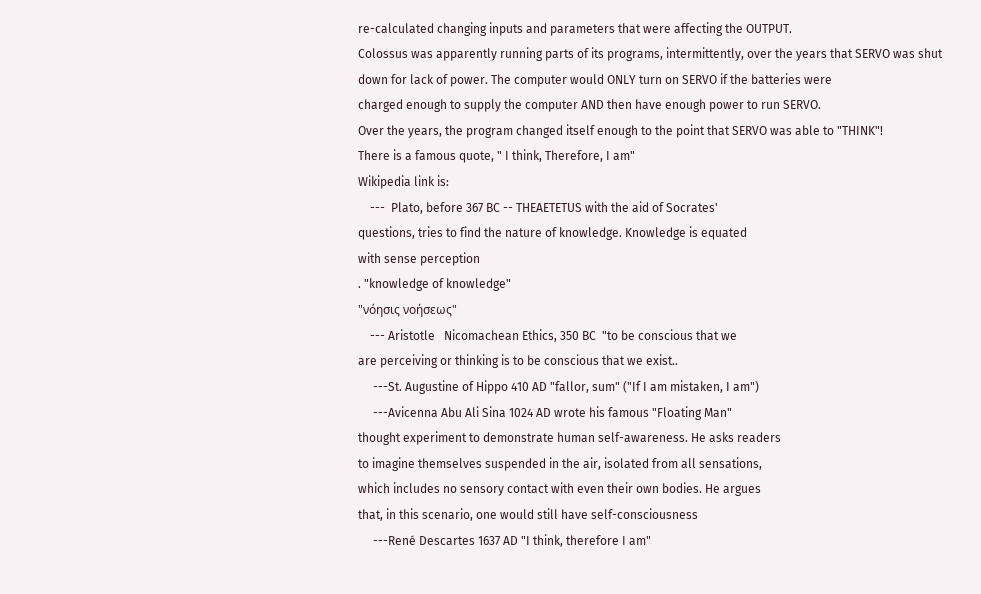re-calculated changing inputs and parameters that were affecting the OUTPUT.
Colossus was apparently running parts of its programs, intermittently, over the years that SERVO was shut
down for lack of power. The computer would ONLY turn on SERVO if the batteries were
charged enough to supply the computer AND then have enough power to run SERVO.
Over the years, the program changed itself enough to the point that SERVO was able to "THINK"!
There is a famous quote, " I think, Therefore, I am"
Wikipedia link is:
    ---  Plato, before 367 BC -- THEAETETUS with the aid of Socrates'
questions, tries to find the nature of knowledge. Knowledge is equated
with sense perception
. "knowledge of knowledge"
"νόησις νοήσεως"
    --- Aristotle   Nicomachean Ethics, 350 BC  "to be conscious that we
are perceiving or thinking is to be conscious that we exist..
     ---St. Augustine of Hippo 410 AD "fallor, sum" ("If I am mistaken, I am")
     ---Avicenna Abu Ali Sina 1024 AD wrote his famous "Floating Man"
thought experiment to demonstrate human self-awareness. He asks readers
to imagine themselves suspended in the air, isolated from all sensations,
which includes no sensory contact with even their own bodies. He argues
that, in this scenario, one would still have self-consciousness
     ---René Descartes 1637 AD "I think, therefore I am"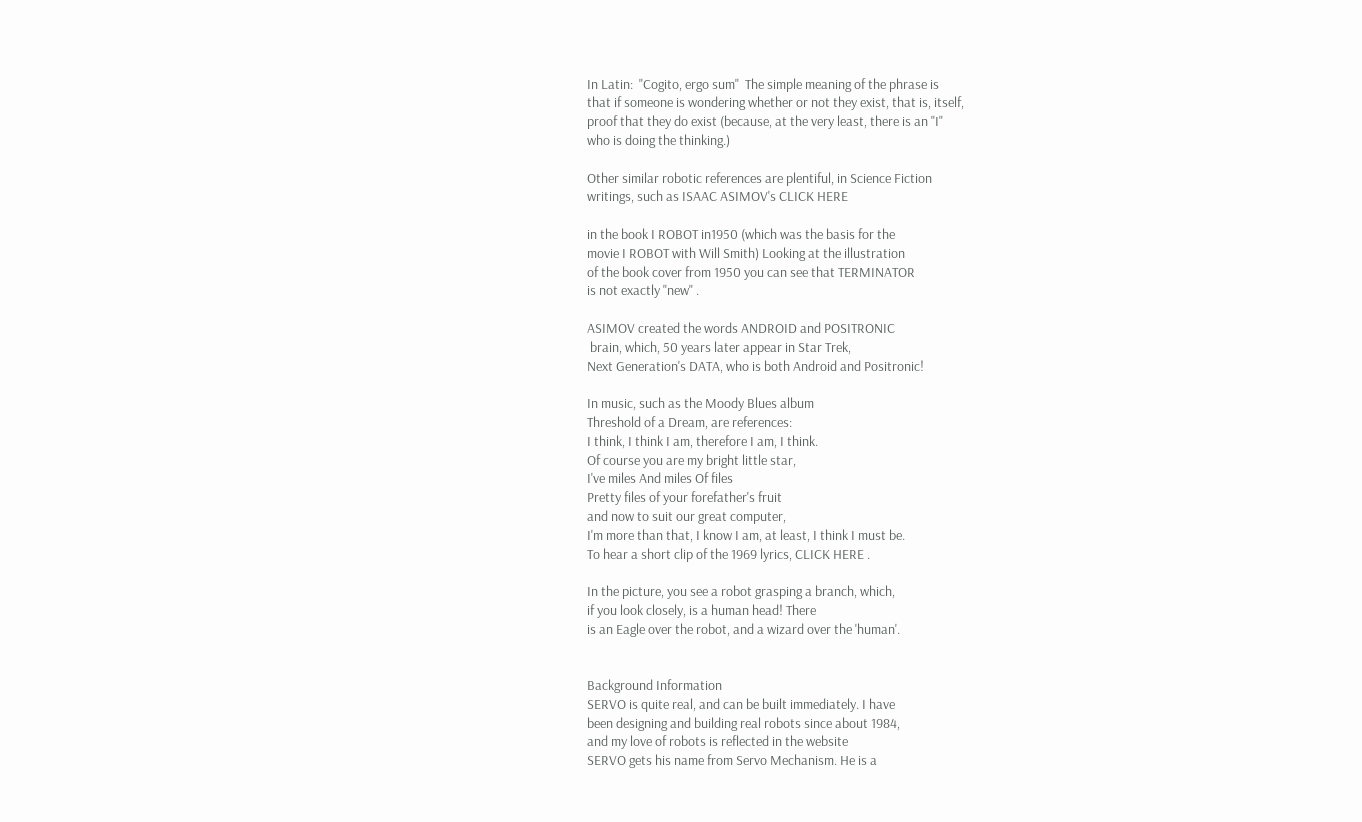In Latin:  "Cogito, ergo sum"  The simple meaning of the phrase is
that if someone is wondering whether or not they exist, that is, itself,
proof that they do exist (because, at the very least, there is an "I"
who is doing the thinking.)

Other similar robotic references are plentiful, in Science Fiction
writings, such as ISAAC ASIMOV's CLICK HERE

in the book I ROBOT in1950 (which was the basis for the
movie I ROBOT with Will Smith) Looking at the illustration
of the book cover from 1950 you can see that TERMINATOR
is not exactly "new" .

ASIMOV created the words ANDROID and POSITRONIC
 brain, which, 50 years later appear in Star Trek,
Next Generation's DATA, who is both Android and Positronic!

In music, such as the Moody Blues album
Threshold of a Dream, are references:
I think, I think I am, therefore I am, I think.
Of course you are my bright little star,
I've miles And miles Of files
Pretty files of your forefather's fruit
and now to suit our great computer,
I'm more than that, I know I am, at least, I think I must be.
To hear a short clip of the 1969 lyrics, CLICK HERE .

In the picture, you see a robot grasping a branch, which,
if you look closely, is a human head! There
is an Eagle over the robot, and a wizard over the 'human'.


Background Information
SERVO is quite real, and can be built immediately. I have
been designing and building real robots since about 1984,
and my love of robots is reflected in the website
SERVO gets his name from Servo Mechanism. He is a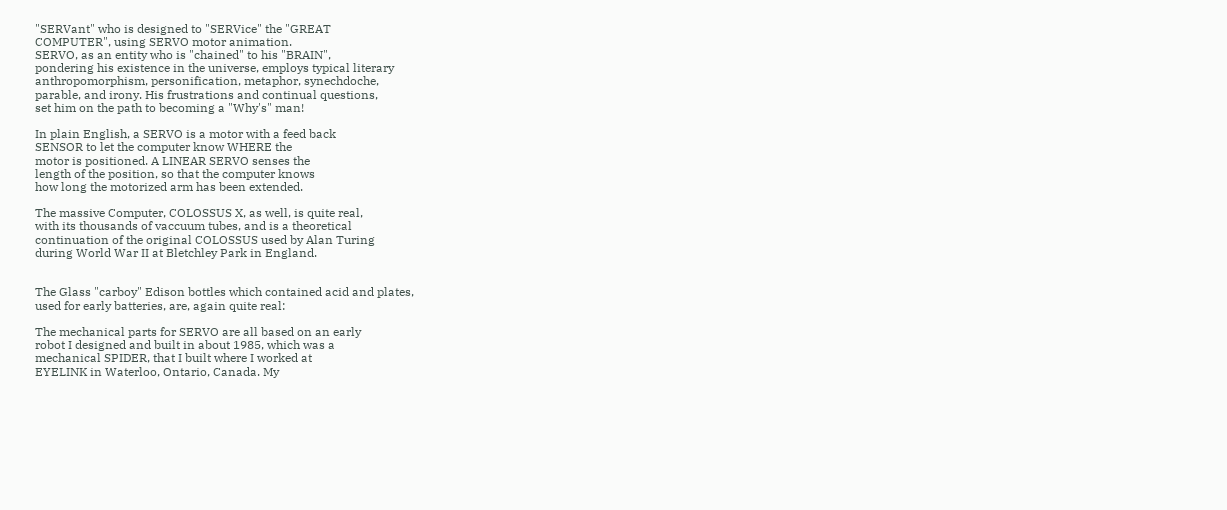"SERVant" who is designed to "SERVice" the "GREAT
COMPUTER", using SERVO motor animation.
SERVO, as an entity who is "chained" to his "BRAIN",
pondering his existence in the universe, employs typical literary
anthropomorphism, personification, metaphor, synechdoche,
parable, and irony. His frustrations and continual questions,
set him on the path to becoming a "Why's" man!

In plain English, a SERVO is a motor with a feed back
SENSOR to let the computer know WHERE the
motor is positioned. A LINEAR SERVO senses the
length of the position, so that the computer knows
how long the motorized arm has been extended.

The massive Computer, COLOSSUS X, as well, is quite real,
with its thousands of vaccuum tubes, and is a theoretical
continuation of the original COLOSSUS used by Alan Turing
during World War II at Bletchley Park in England.


The Glass "carboy" Edison bottles which contained acid and plates,
used for early batteries, are, again quite real:

The mechanical parts for SERVO are all based on an early
robot I designed and built in about 1985, which was a
mechanical SPIDER, that I built where I worked at
EYELINK in Waterloo, Ontario, Canada. My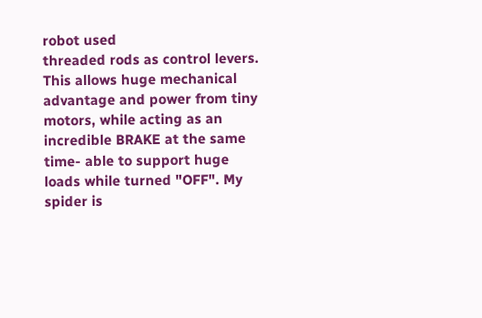robot used
threaded rods as control levers. This allows huge mechanical
advantage and power from tiny motors, while acting as an
incredible BRAKE at the same time- able to support huge
loads while turned "OFF". My spider is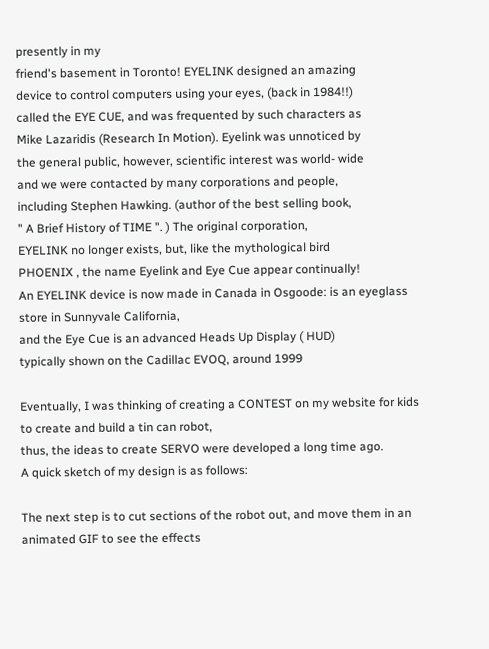presently in my
friend's basement in Toronto! EYELINK designed an amazing
device to control computers using your eyes, (back in 1984!!)
called the EYE CUE, and was frequented by such characters as
Mike Lazaridis (Research In Motion). Eyelink was unnoticed by
the general public, however, scientific interest was world- wide
and we were contacted by many corporations and people,
including Stephen Hawking. (author of the best selling book,
" A Brief History of TIME ". ) The original corporation,
EYELINK no longer exists, but, like the mythological bird
PHOENIX , the name Eyelink and Eye Cue appear continually!
An EYELINK device is now made in Canada in Osgoode: is an eyeglass store in Sunnyvale California,
and the Eye Cue is an advanced Heads Up Display ( HUD)
typically shown on the Cadillac EVOQ, around 1999

Eventually, I was thinking of creating a CONTEST on my website for kids to create and build a tin can robot,
thus, the ideas to create SERVO were developed a long time ago.
A quick sketch of my design is as follows:

The next step is to cut sections of the robot out, and move them in an animated GIF to see the effects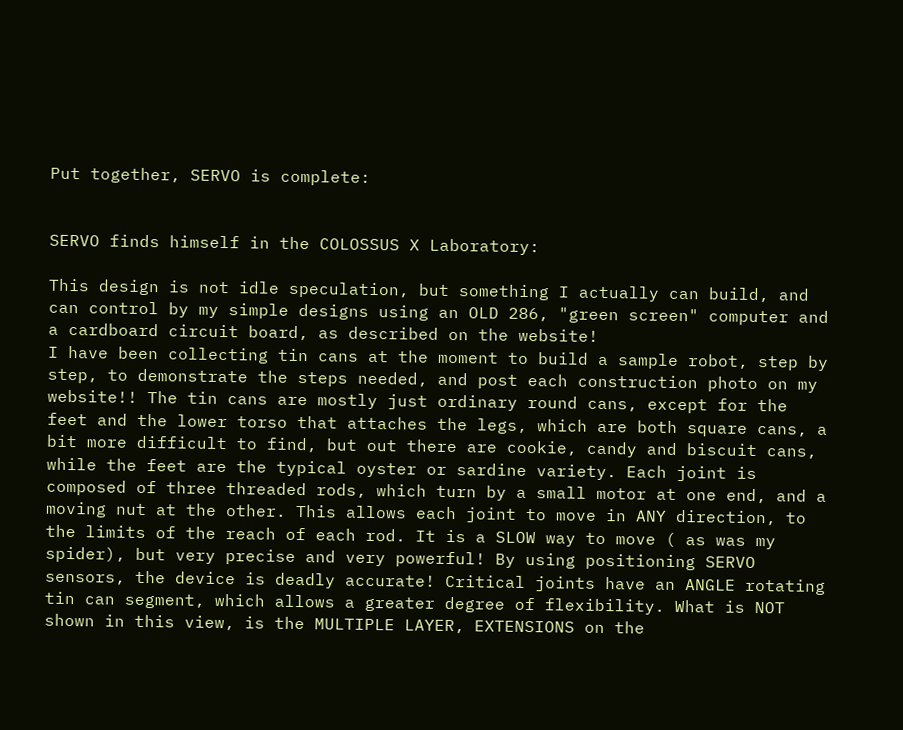Put together, SERVO is complete:


SERVO finds himself in the COLOSSUS X Laboratory:

This design is not idle speculation, but something I actually can build, and can control by my simple designs using an OLD 286, "green screen" computer and a cardboard circuit board, as described on the website!
I have been collecting tin cans at the moment to build a sample robot, step by step, to demonstrate the steps needed, and post each construction photo on my website!! The tin cans are mostly just ordinary round cans, except for the feet and the lower torso that attaches the legs, which are both square cans, a bit more difficult to find, but out there are cookie, candy and biscuit cans, while the feet are the typical oyster or sardine variety. Each joint is composed of three threaded rods, which turn by a small motor at one end, and a moving nut at the other. This allows each joint to move in ANY direction, to the limits of the reach of each rod. It is a SLOW way to move ( as was my spider), but very precise and very powerful! By using positioning SERVO sensors, the device is deadly accurate! Critical joints have an ANGLE rotating tin can segment, which allows a greater degree of flexibility. What is NOT shown in this view, is the MULTIPLE LAYER, EXTENSIONS on the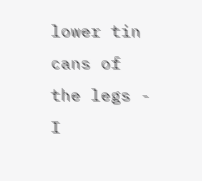lower tin cans of the legs - I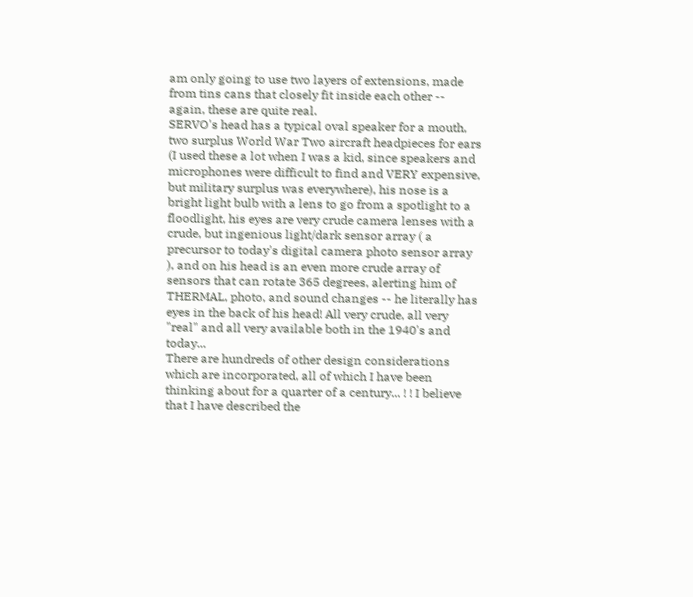am only going to use two layers of extensions, made from tins cans that closely fit inside each other -- again, these are quite real.
SERVO's head has a typical oval speaker for a mouth, two surplus World War Two aircraft headpieces for ears (I used these a lot when I was a kid, since speakers and microphones were difficult to find and VERY expensive, but military surplus was everywhere), his nose is a bright light bulb with a lens to go from a spotlight to a floodlight, his eyes are very crude camera lenses with a crude, but ingenious light/dark sensor array ( a precursor to today's digital camera photo sensor array ), and on his head is an even more crude array of sensors that can rotate 365 degrees, alerting him of THERMAL, photo, and sound changes -- he literally has eyes in the back of his head! All very crude, all very "real" and all very available both in the 1940's and today...
There are hundreds of other design considerations which are incorporated, all of which I have been thinking about for a quarter of a century... ! ! I believe that I have described the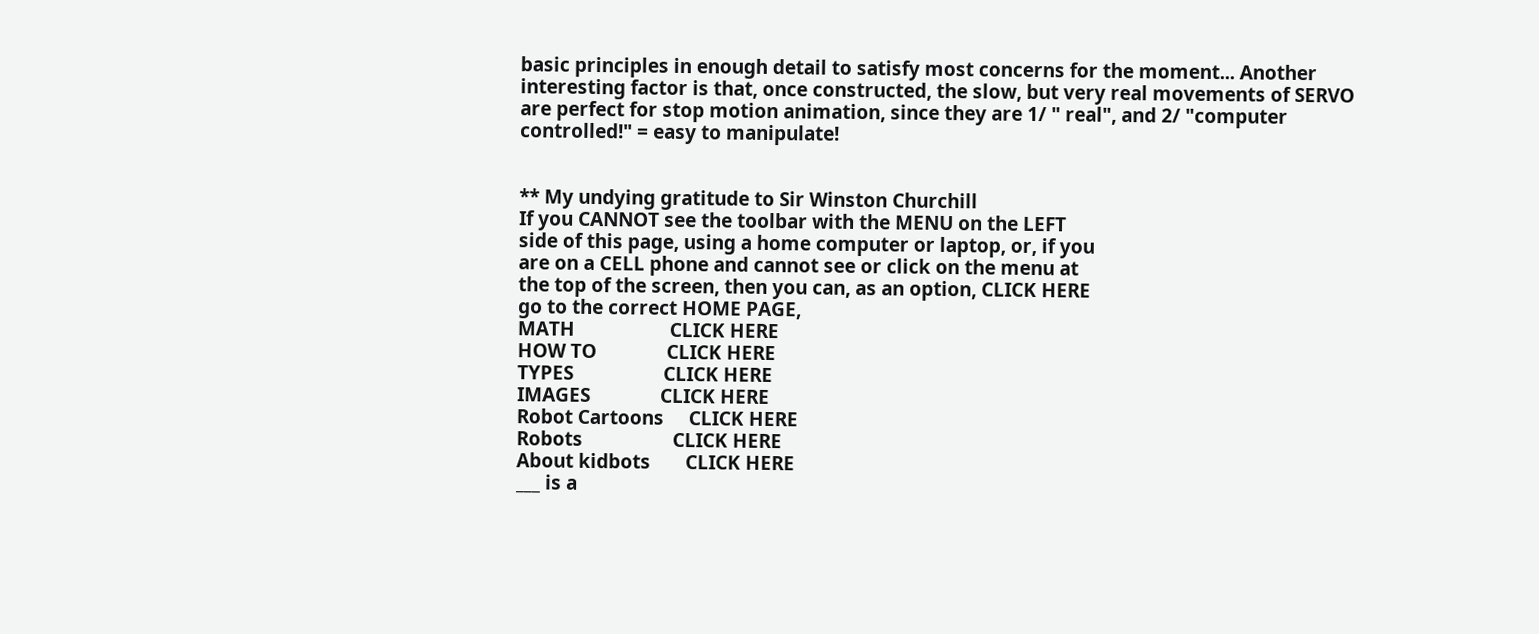basic principles in enough detail to satisfy most concerns for the moment... Another interesting factor is that, once constructed, the slow, but very real movements of SERVO are perfect for stop motion animation, since they are 1/ " real", and 2/ "computer controlled!" = easy to manipulate!


** My undying gratitude to Sir Winston Churchill
If you CANNOT see the toolbar with the MENU on the LEFT
side of this page, using a home computer or laptop, or, if you
are on a CELL phone and cannot see or click on the menu at
the top of the screen, then you can, as an option, CLICK HERE
go to the correct HOME PAGE,
MATH                   CLICK HERE
HOW TO              CLICK HERE
TYPES                  CLICK HERE
IMAGES              CLICK HERE
Robot Cartoons     CLICK HERE
Robots                  CLICK HERE
About kidbots       CLICK HERE
___ is a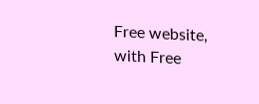Free website, with Free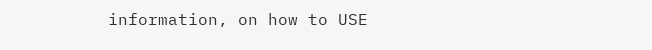information, on how to USE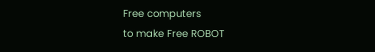Free computers
to make Free ROBOT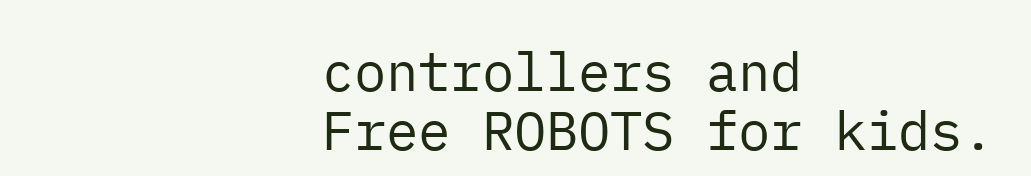controllers and
Free ROBOTS for kids.